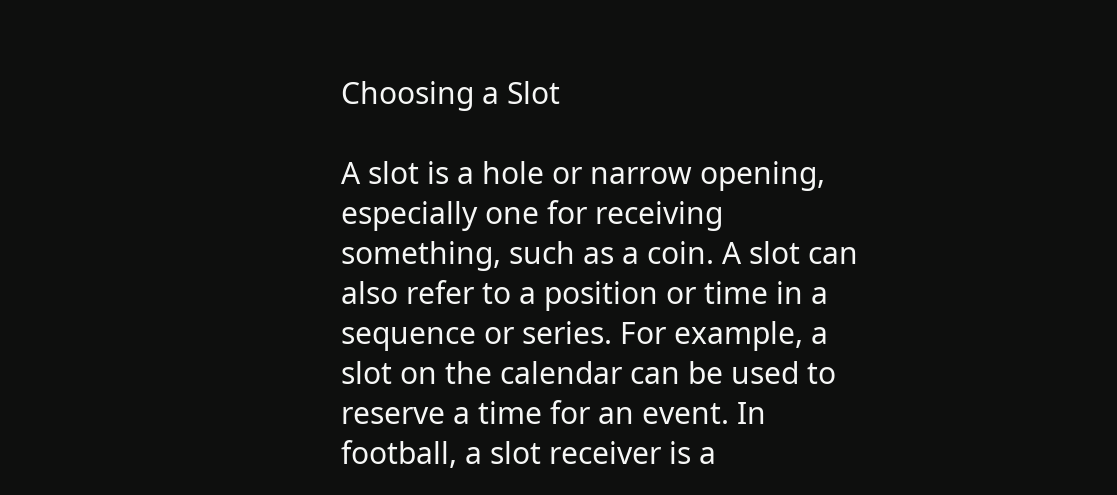Choosing a Slot

A slot is a hole or narrow opening, especially one for receiving something, such as a coin. A slot can also refer to a position or time in a sequence or series. For example, a slot on the calendar can be used to reserve a time for an event. In football, a slot receiver is a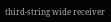third-string wide receiver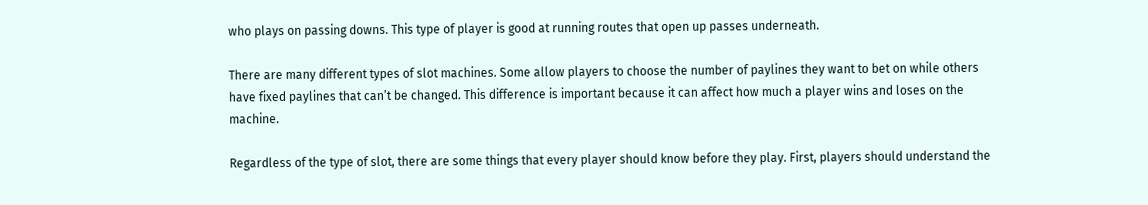who plays on passing downs. This type of player is good at running routes that open up passes underneath.

There are many different types of slot machines. Some allow players to choose the number of paylines they want to bet on while others have fixed paylines that can’t be changed. This difference is important because it can affect how much a player wins and loses on the machine.

Regardless of the type of slot, there are some things that every player should know before they play. First, players should understand the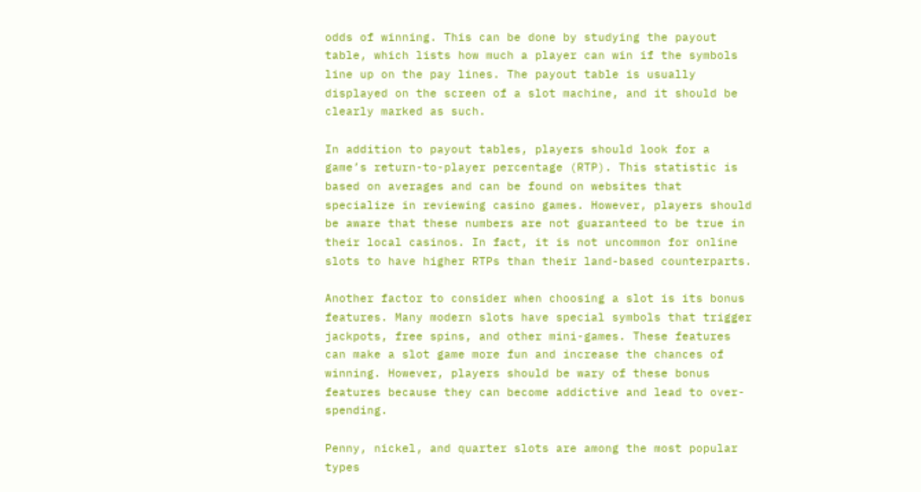odds of winning. This can be done by studying the payout table, which lists how much a player can win if the symbols line up on the pay lines. The payout table is usually displayed on the screen of a slot machine, and it should be clearly marked as such.

In addition to payout tables, players should look for a game’s return-to-player percentage (RTP). This statistic is based on averages and can be found on websites that specialize in reviewing casino games. However, players should be aware that these numbers are not guaranteed to be true in their local casinos. In fact, it is not uncommon for online slots to have higher RTPs than their land-based counterparts.

Another factor to consider when choosing a slot is its bonus features. Many modern slots have special symbols that trigger jackpots, free spins, and other mini-games. These features can make a slot game more fun and increase the chances of winning. However, players should be wary of these bonus features because they can become addictive and lead to over-spending.

Penny, nickel, and quarter slots are among the most popular types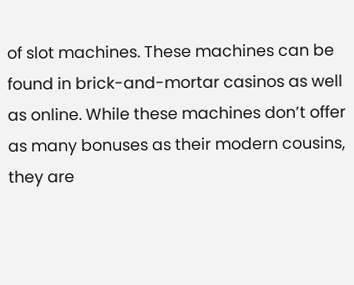of slot machines. These machines can be found in brick-and-mortar casinos as well as online. While these machines don’t offer as many bonuses as their modern cousins, they are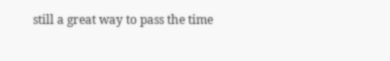still a great way to pass the time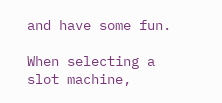and have some fun.

When selecting a slot machine,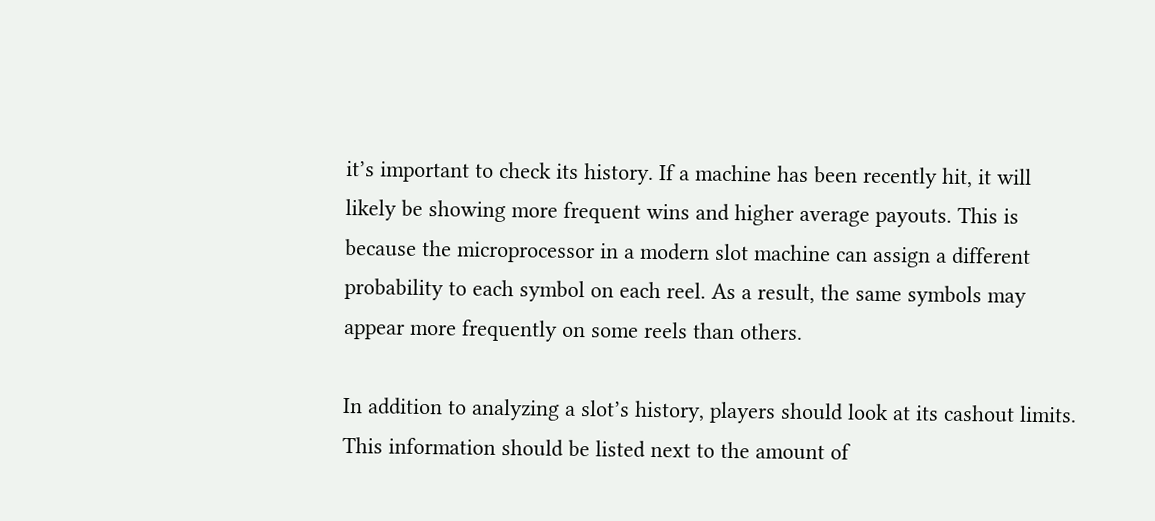it’s important to check its history. If a machine has been recently hit, it will likely be showing more frequent wins and higher average payouts. This is because the microprocessor in a modern slot machine can assign a different probability to each symbol on each reel. As a result, the same symbols may appear more frequently on some reels than others.

In addition to analyzing a slot’s history, players should look at its cashout limits. This information should be listed next to the amount of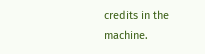credits in the machine.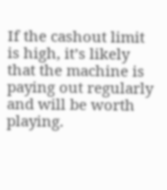If the cashout limit is high, it’s likely that the machine is paying out regularly and will be worth playing.